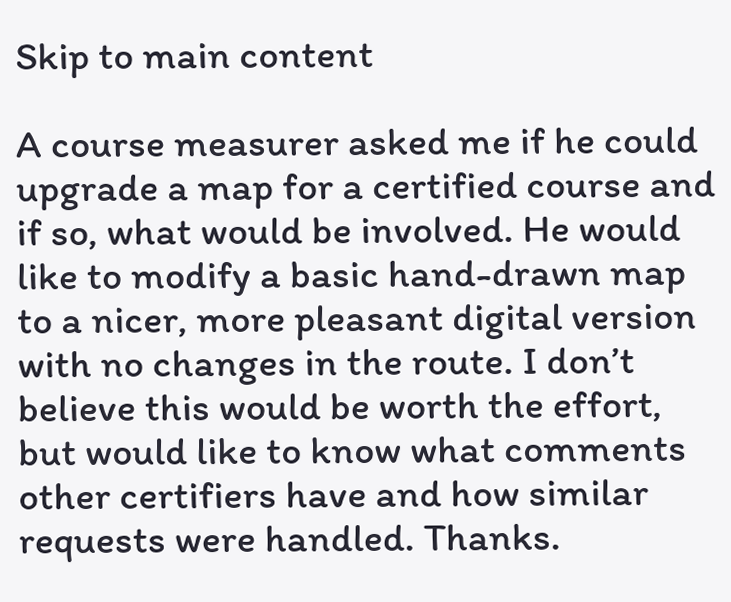Skip to main content

A course measurer asked me if he could upgrade a map for a certified course and if so, what would be involved. He would like to modify a basic hand-drawn map to a nicer, more pleasant digital version with no changes in the route. I don’t believe this would be worth the effort, but would like to know what comments other certifiers have and how similar requests were handled. Thanks.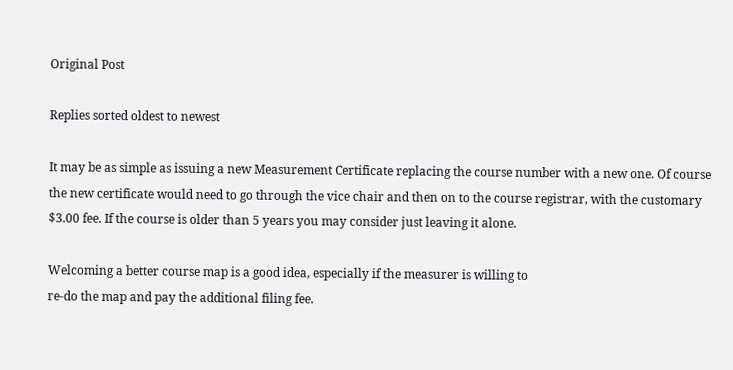Original Post

Replies sorted oldest to newest

It may be as simple as issuing a new Measurement Certificate replacing the course number with a new one. Of course the new certificate would need to go through the vice chair and then on to the course registrar, with the customary $3.00 fee. If the course is older than 5 years you may consider just leaving it alone.

Welcoming a better course map is a good idea, especially if the measurer is willing to
re-do the map and pay the additional filing fee.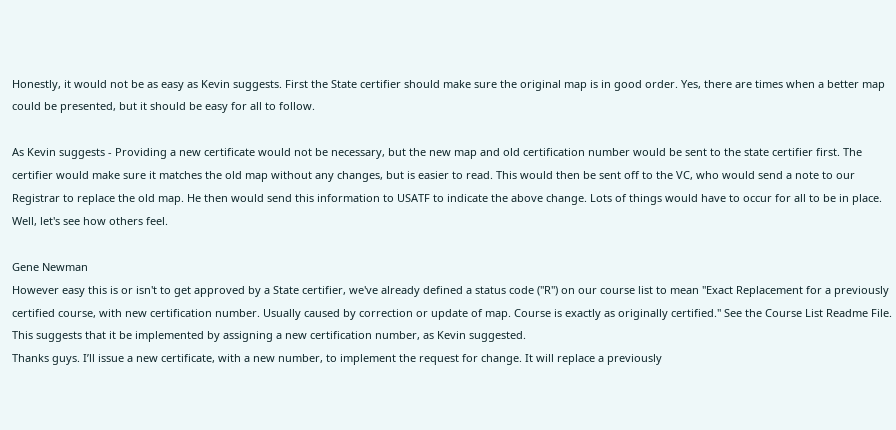Honestly, it would not be as easy as Kevin suggests. First the State certifier should make sure the original map is in good order. Yes, there are times when a better map could be presented, but it should be easy for all to follow.

As Kevin suggests - Providing a new certificate would not be necessary, but the new map and old certification number would be sent to the state certifier first. The certifier would make sure it matches the old map without any changes, but is easier to read. This would then be sent off to the VC, who would send a note to our Registrar to replace the old map. He then would send this information to USATF to indicate the above change. Lots of things would have to occur for all to be in place. Well, let's see how others feel.

Gene Newman
However easy this is or isn't to get approved by a State certifier, we've already defined a status code ("R") on our course list to mean "Exact Replacement for a previously certified course, with new certification number. Usually caused by correction or update of map. Course is exactly as originally certified." See the Course List Readme File. This suggests that it be implemented by assigning a new certification number, as Kevin suggested.
Thanks guys. I’ll issue a new certificate, with a new number, to implement the request for change. It will replace a previously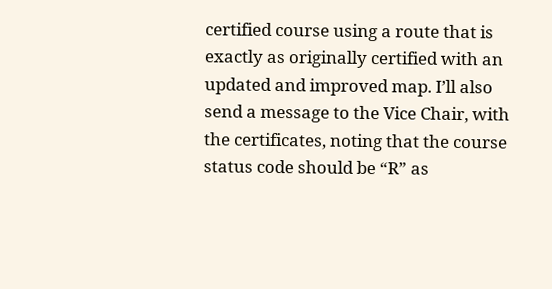certified course using a route that is exactly as originally certified with an updated and improved map. I’ll also send a message to the Vice Chair, with the certificates, noting that the course status code should be “R” as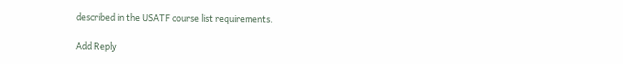described in the USATF course list requirements.

Add Reply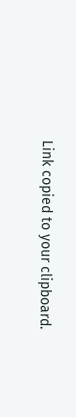Link copied to your clipboard.